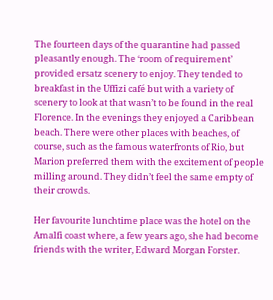The fourteen days of the quarantine had passed pleasantly enough. The ‘room of requirement’ provided ersatz scenery to enjoy. They tended to breakfast in the Uffizi café but with a variety of scenery to look at that wasn’t to be found in the real Florence. In the evenings they enjoyed a Caribbean beach. There were other places with beaches, of course, such as the famous waterfronts of Rio, but Marion preferred them with the excitement of people milling around. They didn’t feel the same empty of their crowds.

Her favourite lunchtime place was the hotel on the Amalfi coast where, a few years ago, she had become friends with the writer, Edward Morgan Forster.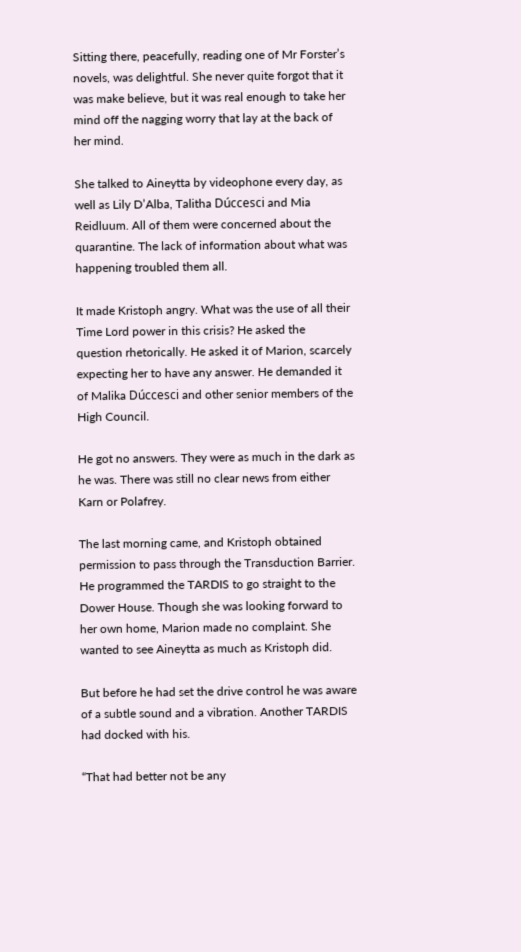Sitting there, peacefully, reading one of Mr Forster’s novels, was delightful. She never quite forgot that it was make believe, but it was real enough to take her mind off the nagging worry that lay at the back of her mind.

She talked to Aineytta by videophone every day, as well as Lily D’Alba, Talitha Dúccesci and Mia Reidluum. All of them were concerned about the quarantine. The lack of information about what was happening troubled them all.

It made Kristoph angry. What was the use of all their Time Lord power in this crisis? He asked the question rhetorically. He asked it of Marion, scarcely expecting her to have any answer. He demanded it of Malika Dúccesci and other senior members of the High Council.

He got no answers. They were as much in the dark as he was. There was still no clear news from either Karn or Polafrey.

The last morning came, and Kristoph obtained permission to pass through the Transduction Barrier. He programmed the TARDIS to go straight to the Dower House. Though she was looking forward to her own home, Marion made no complaint. She wanted to see Aineytta as much as Kristoph did.

But before he had set the drive control he was aware of a subtle sound and a vibration. Another TARDIS had docked with his.

“That had better not be any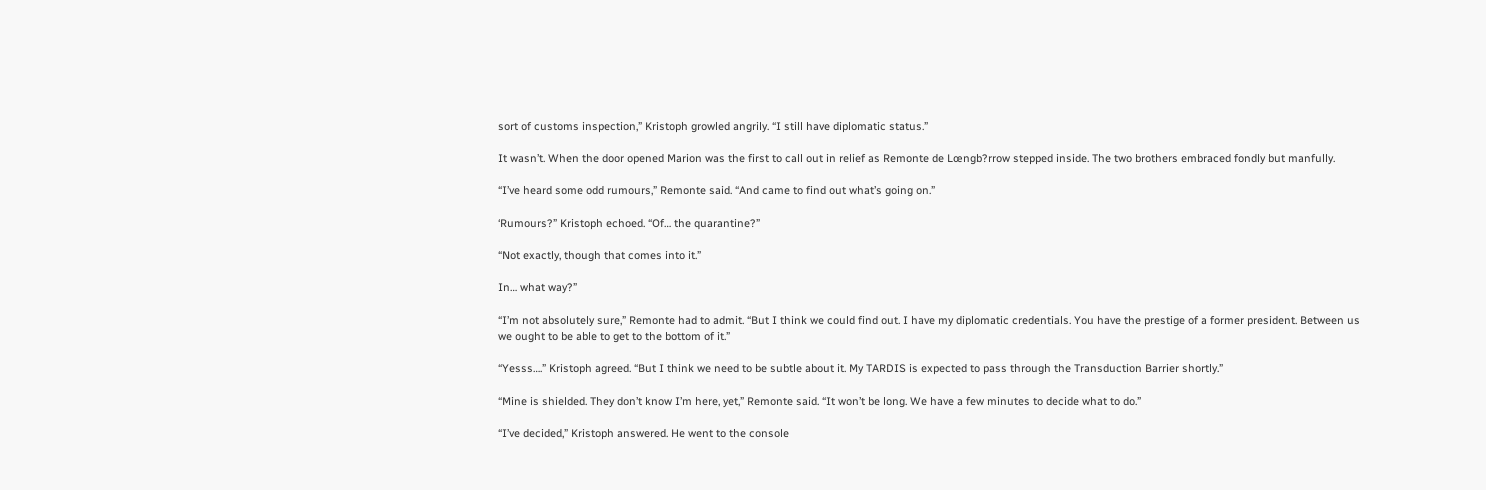sort of customs inspection,” Kristoph growled angrily. “I still have diplomatic status.”

It wasn’t. When the door opened Marion was the first to call out in relief as Remonte de Lœngb?rrow stepped inside. The two brothers embraced fondly but manfully.

“I’ve heard some odd rumours,” Remonte said. “And came to find out what’s going on.”

‘Rumours?” Kristoph echoed. “Of… the quarantine?”

“Not exactly, though that comes into it.”

In… what way?”

“I’m not absolutely sure,” Remonte had to admit. “But I think we could find out. I have my diplomatic credentials. You have the prestige of a former president. Between us we ought to be able to get to the bottom of it.”

“Yesss….” Kristoph agreed. “But I think we need to be subtle about it. My TARDIS is expected to pass through the Transduction Barrier shortly.”

“Mine is shielded. They don’t know I’m here, yet,” Remonte said. “It won’t be long. We have a few minutes to decide what to do.”

“I’ve decided,” Kristoph answered. He went to the console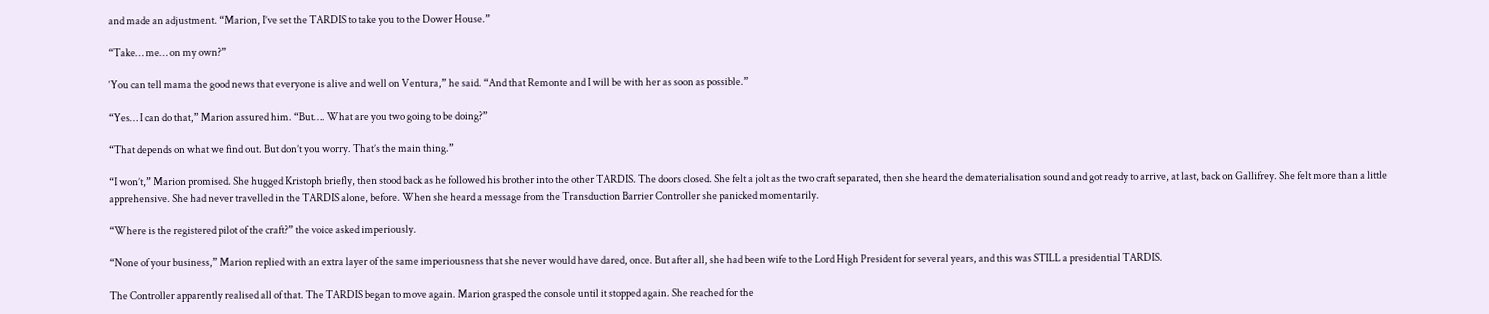and made an adjustment. “Marion, I’ve set the TARDIS to take you to the Dower House.”

“Take… me… on my own?”

‘You can tell mama the good news that everyone is alive and well on Ventura,” he said. “And that Remonte and I will be with her as soon as possible.”

“Yes… I can do that,” Marion assured him. “But…. What are you two going to be doing?”

“That depends on what we find out. But don’t you worry. That’s the main thing.”

“I won’t,” Marion promised. She hugged Kristoph briefly, then stood back as he followed his brother into the other TARDIS. The doors closed. She felt a jolt as the two craft separated, then she heard the dematerialisation sound and got ready to arrive, at last, back on Gallifrey. She felt more than a little apprehensive. She had never travelled in the TARDIS alone, before. When she heard a message from the Transduction Barrier Controller she panicked momentarily.

“Where is the registered pilot of the craft?” the voice asked imperiously.

“None of your business,” Marion replied with an extra layer of the same imperiousness that she never would have dared, once. But after all, she had been wife to the Lord High President for several years, and this was STILL a presidential TARDIS.

The Controller apparently realised all of that. The TARDIS began to move again. Marion grasped the console until it stopped again. She reached for the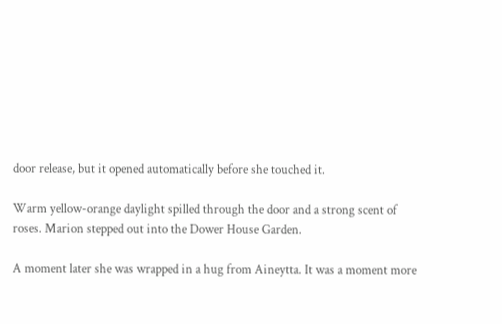door release, but it opened automatically before she touched it.

Warm yellow-orange daylight spilled through the door and a strong scent of roses. Marion stepped out into the Dower House Garden.

A moment later she was wrapped in a hug from Aineytta. It was a moment more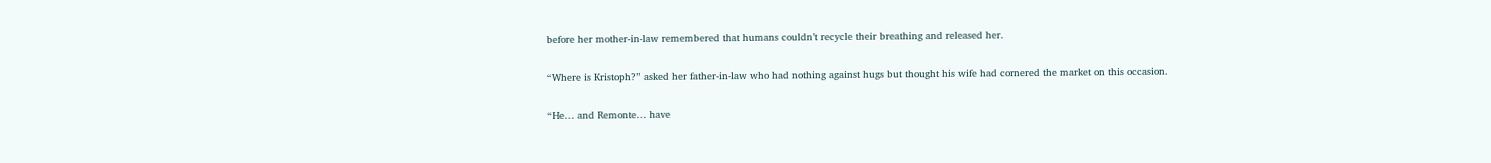before her mother-in-law remembered that humans couldn’t recycle their breathing and released her.

“Where is Kristoph?” asked her father-in-law who had nothing against hugs but thought his wife had cornered the market on this occasion.

“He… and Remonte… have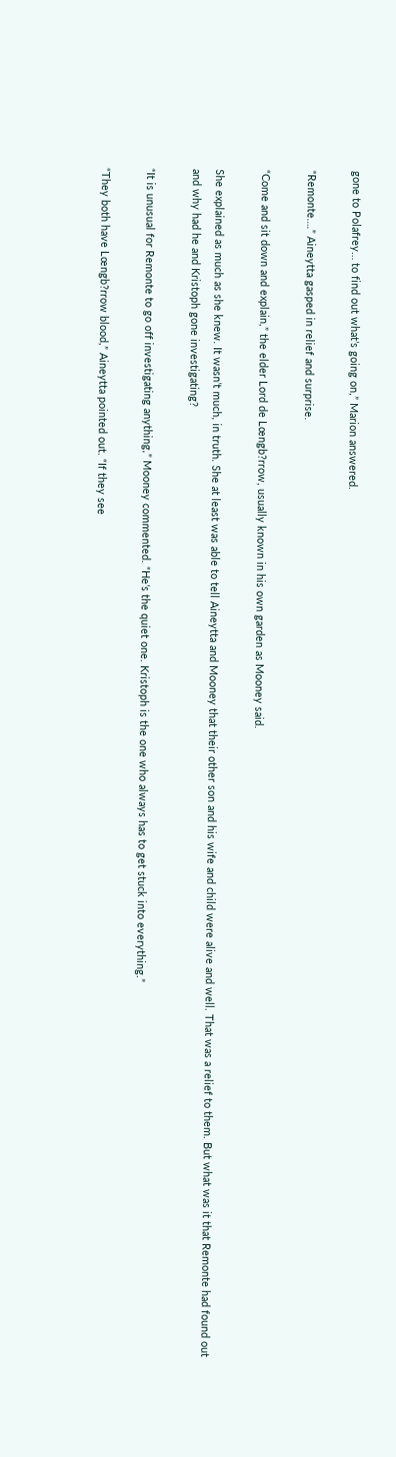gone to Polafrey… to find out what’s going on,” Marion answered.

“Remonte….” Aineytta gasped in relief and surprise.

“Come and sit down and explain,” the elder Lord de Lœngb?rrow, usually known in his own garden as Mooney said.

She explained as much as she knew. It wasn’t much, in truth. She at least was able to tell Aineytta and Mooney that their other son and his wife and child were alive and well. That was a relief to them. But what was it that Remonte had found out and why had he and Kristoph gone investigating?

“It is unusual for Remonte to go off investigating anything,” Mooney commented. “He’s the quiet one. Kristoph is the one who always has to get stuck into everything.”

“They both have Lœngb?rrow blood,” Aineytta pointed out. “If they see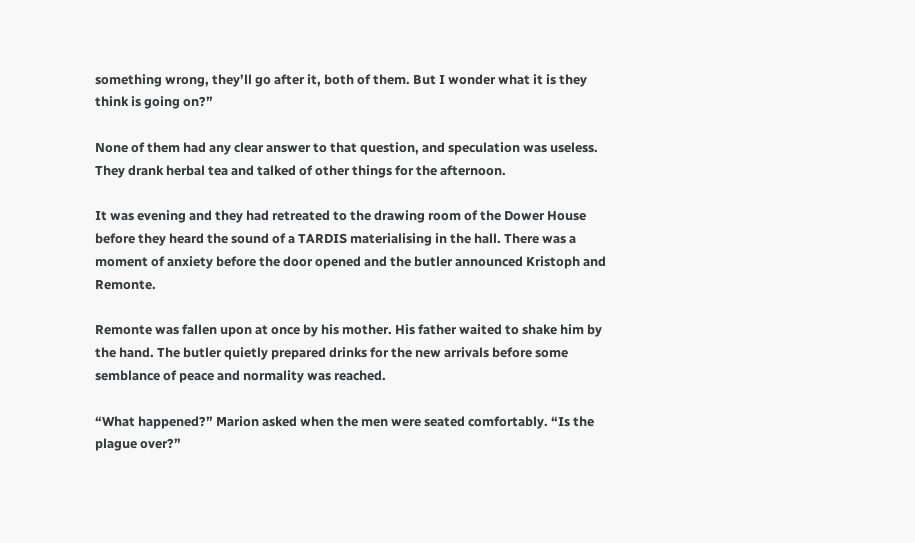something wrong, they’ll go after it, both of them. But I wonder what it is they think is going on?”

None of them had any clear answer to that question, and speculation was useless. They drank herbal tea and talked of other things for the afternoon.

It was evening and they had retreated to the drawing room of the Dower House before they heard the sound of a TARDIS materialising in the hall. There was a moment of anxiety before the door opened and the butler announced Kristoph and Remonte.

Remonte was fallen upon at once by his mother. His father waited to shake him by the hand. The butler quietly prepared drinks for the new arrivals before some semblance of peace and normality was reached.

“What happened?” Marion asked when the men were seated comfortably. “Is the plague over?”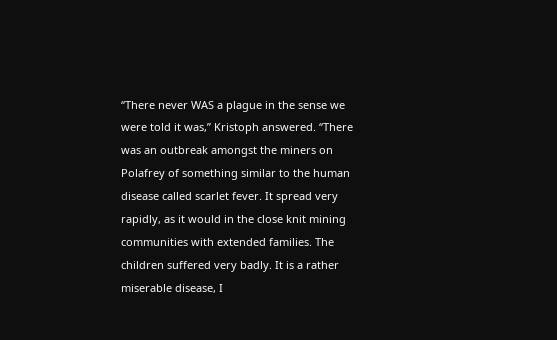“There never WAS a plague in the sense we were told it was,” Kristoph answered. “There was an outbreak amongst the miners on Polafrey of something similar to the human disease called scarlet fever. It spread very rapidly, as it would in the close knit mining communities with extended families. The children suffered very badly. It is a rather miserable disease, I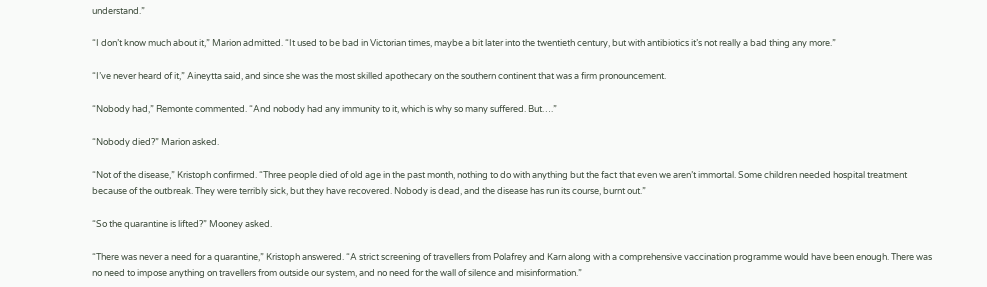understand.”

“I don’t know much about it,” Marion admitted. “It used to be bad in Victorian times, maybe a bit later into the twentieth century, but with antibiotics it’s not really a bad thing any more.”

“I’ve never heard of it,” Aineytta said, and since she was the most skilled apothecary on the southern continent that was a firm pronouncement.

“Nobody had,” Remonte commented. “And nobody had any immunity to it, which is why so many suffered. But….”

“Nobody died?” Marion asked.

“Not of the disease,” Kristoph confirmed. “Three people died of old age in the past month, nothing to do with anything but the fact that even we aren’t immortal. Some children needed hospital treatment because of the outbreak. They were terribly sick, but they have recovered. Nobody is dead, and the disease has run its course, burnt out.”

“So the quarantine is lifted?” Mooney asked.

“There was never a need for a quarantine,” Kristoph answered. “A strict screening of travellers from Polafrey and Karn along with a comprehensive vaccination programme would have been enough. There was no need to impose anything on travellers from outside our system, and no need for the wall of silence and misinformation.”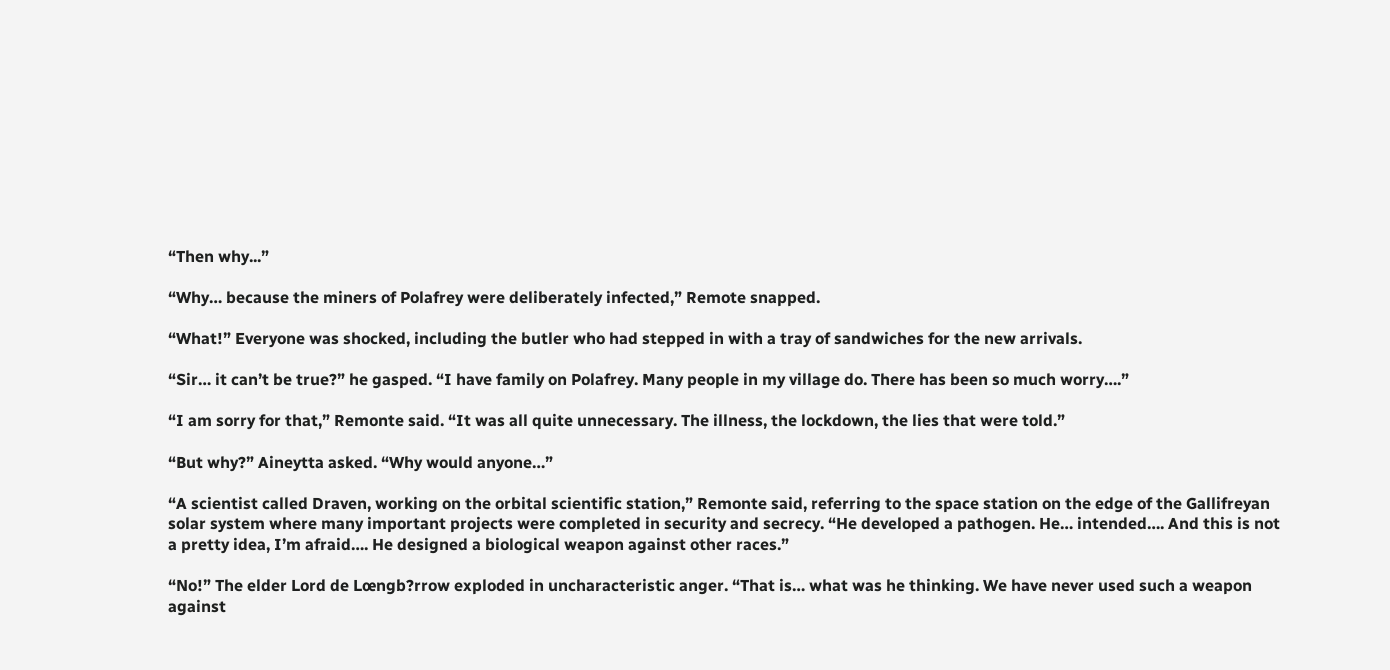“Then why...”

“Why… because the miners of Polafrey were deliberately infected,” Remote snapped.

“What!” Everyone was shocked, including the butler who had stepped in with a tray of sandwiches for the new arrivals.

“Sir… it can’t be true?” he gasped. “I have family on Polafrey. Many people in my village do. There has been so much worry….”

“I am sorry for that,” Remonte said. “It was all quite unnecessary. The illness, the lockdown, the lies that were told.”

“But why?” Aineytta asked. “Why would anyone…”

“A scientist called Draven, working on the orbital scientific station,” Remonte said, referring to the space station on the edge of the Gallifreyan solar system where many important projects were completed in security and secrecy. “He developed a pathogen. He… intended…. And this is not a pretty idea, I’m afraid…. He designed a biological weapon against other races.”

“No!” The elder Lord de Lœngb?rrow exploded in uncharacteristic anger. “That is… what was he thinking. We have never used such a weapon against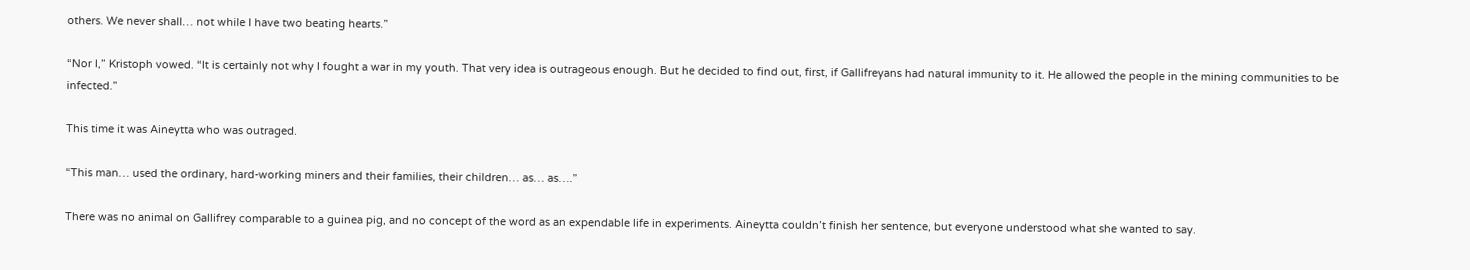others. We never shall… not while I have two beating hearts.”

“Nor I,” Kristoph vowed. “It is certainly not why I fought a war in my youth. That very idea is outrageous enough. But he decided to find out, first, if Gallifreyans had natural immunity to it. He allowed the people in the mining communities to be infected.”

This time it was Aineytta who was outraged.

“This man… used the ordinary, hard-working miners and their families, their children… as… as….”

There was no animal on Gallifrey comparable to a guinea pig, and no concept of the word as an expendable life in experiments. Aineytta couldn’t finish her sentence, but everyone understood what she wanted to say.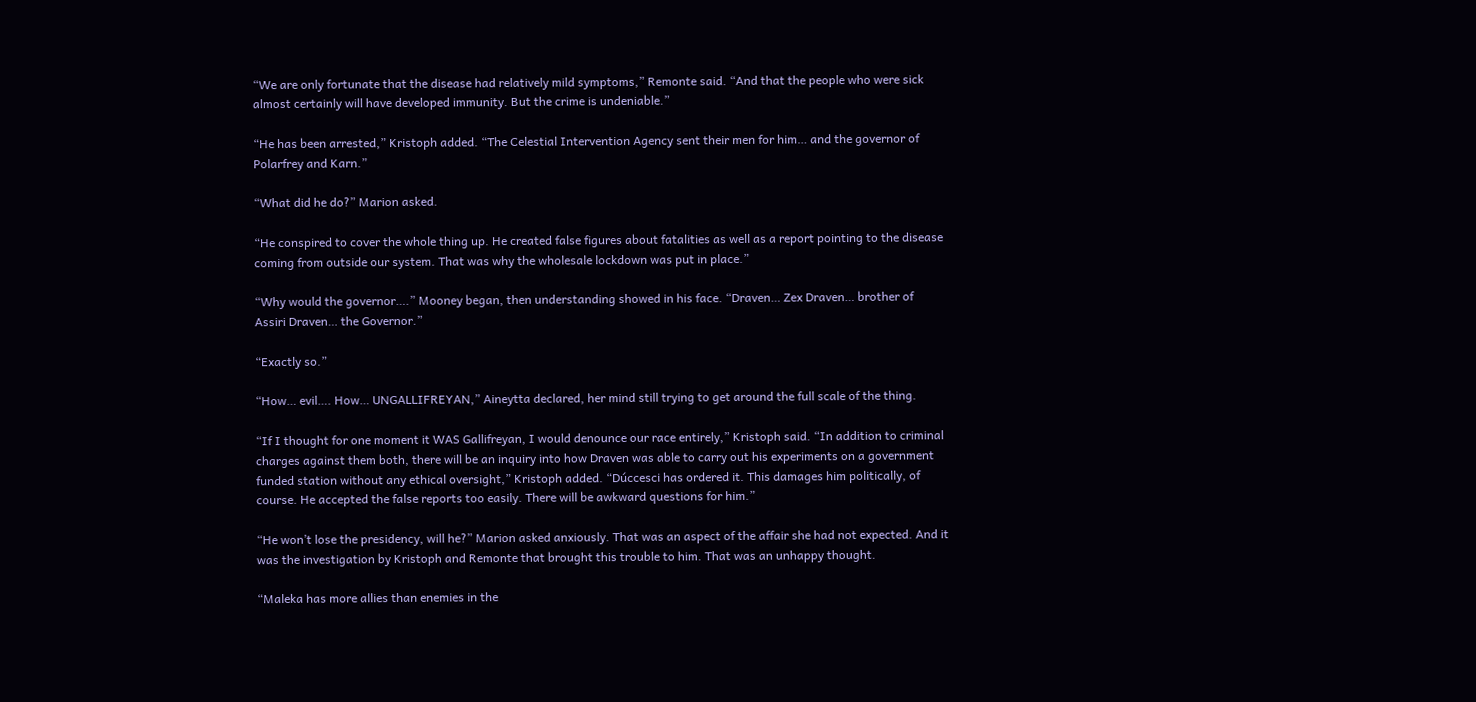“We are only fortunate that the disease had relatively mild symptoms,” Remonte said. “And that the people who were sick almost certainly will have developed immunity. But the crime is undeniable.”

“He has been arrested,” Kristoph added. “The Celestial Intervention Agency sent their men for him… and the governor of Polarfrey and Karn.”

“What did he do?” Marion asked.

“He conspired to cover the whole thing up. He created false figures about fatalities as well as a report pointing to the disease coming from outside our system. That was why the wholesale lockdown was put in place.”

“Why would the governor….” Mooney began, then understanding showed in his face. “Draven… Zex Draven… brother of Assiri Draven… the Governor.”

“Exactly so.”

“How… evil…. How… UNGALLIFREYAN,” Aineytta declared, her mind still trying to get around the full scale of the thing.

“If I thought for one moment it WAS Gallifreyan, I would denounce our race entirely,” Kristoph said. “In addition to criminal charges against them both, there will be an inquiry into how Draven was able to carry out his experiments on a government funded station without any ethical oversight,” Kristoph added. “Dúccesci has ordered it. This damages him politically, of course. He accepted the false reports too easily. There will be awkward questions for him.”

“He won’t lose the presidency, will he?” Marion asked anxiously. That was an aspect of the affair she had not expected. And it was the investigation by Kristoph and Remonte that brought this trouble to him. That was an unhappy thought.

“Maleka has more allies than enemies in the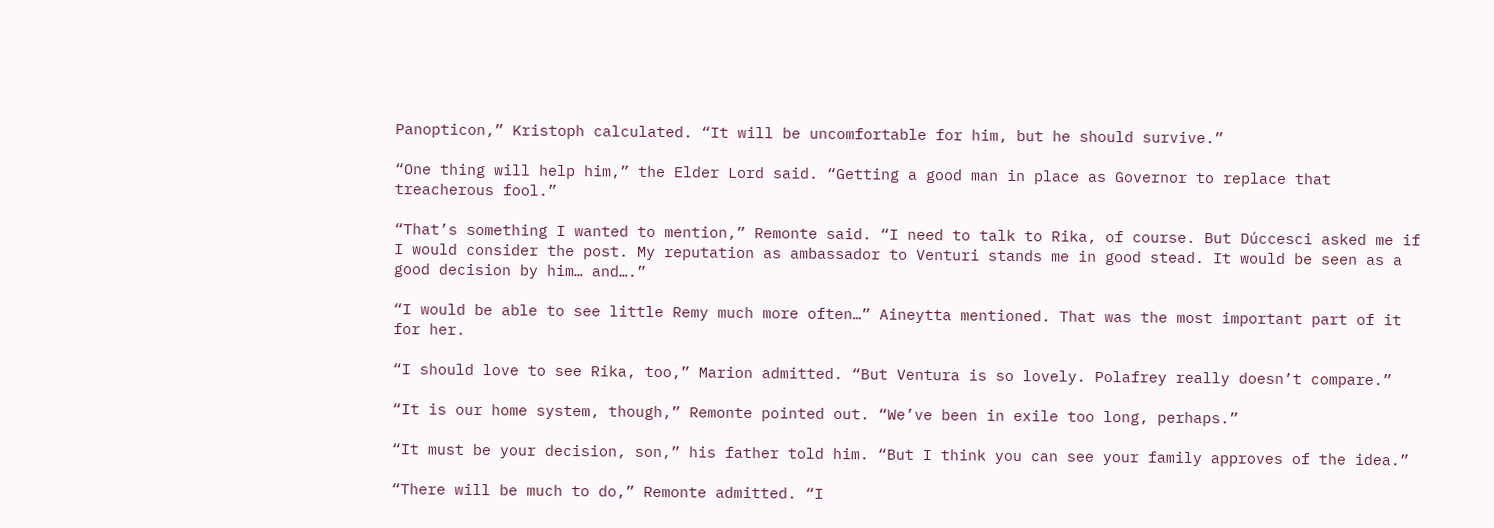Panopticon,” Kristoph calculated. “It will be uncomfortable for him, but he should survive.”

“One thing will help him,” the Elder Lord said. “Getting a good man in place as Governor to replace that treacherous fool.”

“That’s something I wanted to mention,” Remonte said. “I need to talk to Rika, of course. But Dúccesci asked me if I would consider the post. My reputation as ambassador to Venturi stands me in good stead. It would be seen as a good decision by him… and….”

“I would be able to see little Remy much more often…” Aineytta mentioned. That was the most important part of it for her.

“I should love to see Rika, too,” Marion admitted. “But Ventura is so lovely. Polafrey really doesn’t compare.”

“It is our home system, though,” Remonte pointed out. “We’ve been in exile too long, perhaps.”

“It must be your decision, son,” his father told him. “But I think you can see your family approves of the idea.”

“There will be much to do,” Remonte admitted. “I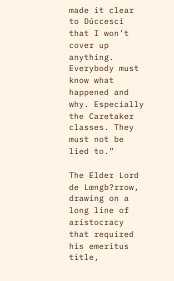made it clear to Dúccesci that I won’t cover up anything. Everybody must know what happened and why. Especially the Caretaker classes. They must not be lied to.”

The Elder Lord de Lœngb?rrow, drawing on a long line of aristocracy that required his emeritus title,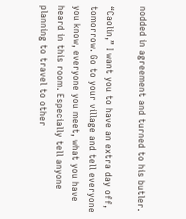nodded in agreement and turned to his butler.

“Caolin,” I want you to have an extra day off, tomorrow. Go to your village and tell everyone you know, everyone you meet, what you have heard in this room. Especially tell anyone planning to travel to other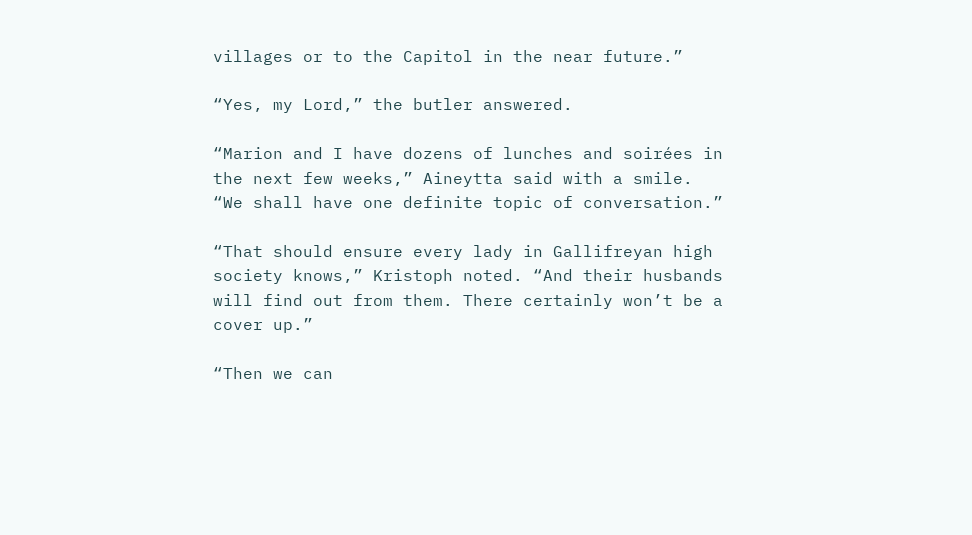villages or to the Capitol in the near future.”

“Yes, my Lord,” the butler answered.

“Marion and I have dozens of lunches and soirées in the next few weeks,” Aineytta said with a smile. “We shall have one definite topic of conversation.”

“That should ensure every lady in Gallifreyan high society knows,” Kristoph noted. “And their husbands will find out from them. There certainly won’t be a cover up.”

“Then we can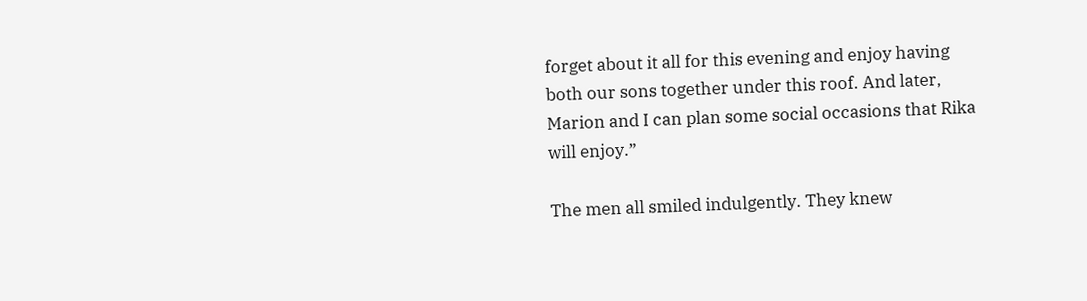forget about it all for this evening and enjoy having both our sons together under this roof. And later, Marion and I can plan some social occasions that Rika will enjoy.”

The men all smiled indulgently. They knew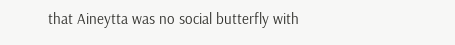that Aineytta was no social butterfly with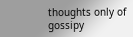thoughts only of gossipy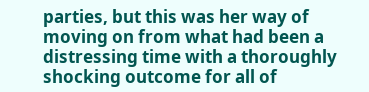parties, but this was her way of moving on from what had been a distressing time with a thoroughly shocking outcome for all of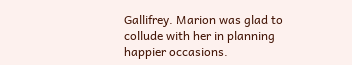Gallifrey. Marion was glad to collude with her in planning happier occasions.